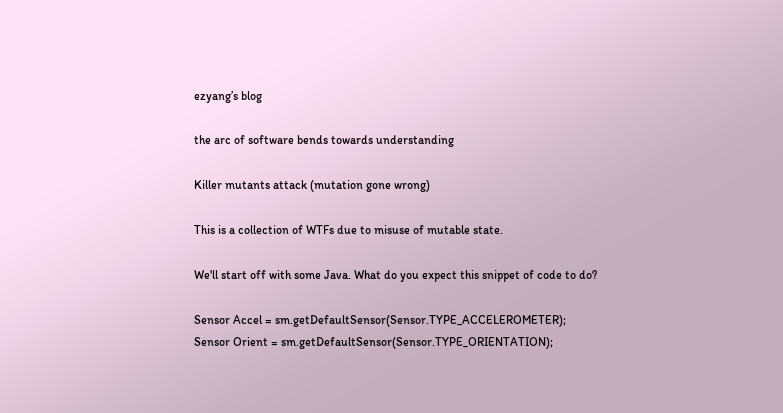ezyang’s blog

the arc of software bends towards understanding

Killer mutants attack (mutation gone wrong)

This is a collection of WTFs due to misuse of mutable state.

We'll start off with some Java. What do you expect this snippet of code to do?

Sensor Accel = sm.getDefaultSensor(Sensor.TYPE_ACCELEROMETER);
Sensor Orient = sm.getDefaultSensor(Sensor.TYPE_ORIENTATION);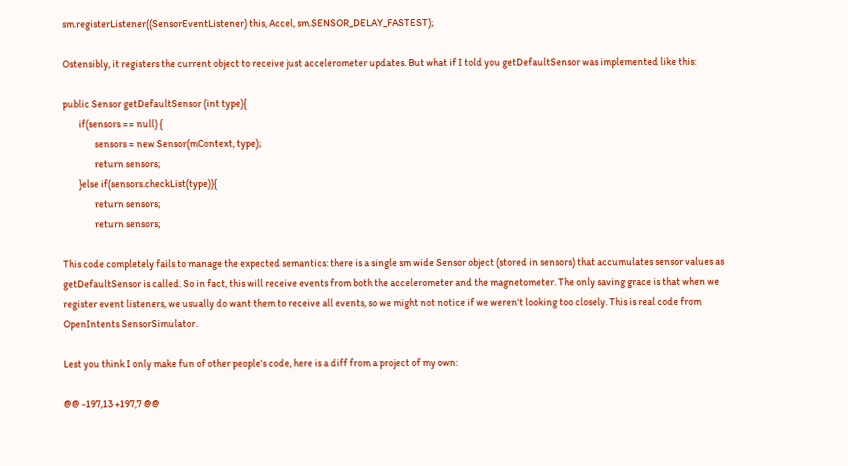sm.registerListener((SensorEventListener) this, Accel, sm.SENSOR_DELAY_FASTEST);

Ostensibly, it registers the current object to receive just accelerometer updates. But what if I told you getDefaultSensor was implemented like this:

public Sensor getDefaultSensor (int type){
        if(sensors == null) {
                sensors = new Sensor(mContext, type);
                return sensors;
        }else if(sensors.checkList(type)){
                return sensors;
                return sensors;

This code completely fails to manage the expected semantics: there is a single sm wide Sensor object (stored in sensors) that accumulates sensor values as getDefaultSensor is called. So in fact, this will receive events from both the accelerometer and the magnetometer. The only saving grace is that when we register event listeners, we usually do want them to receive all events, so we might not notice if we weren't looking too closely. This is real code from OpenIntents SensorSimulator.

Lest you think I only make fun of other people's code, here is a diff from a project of my own:

@@ -197,13 +197,7 @@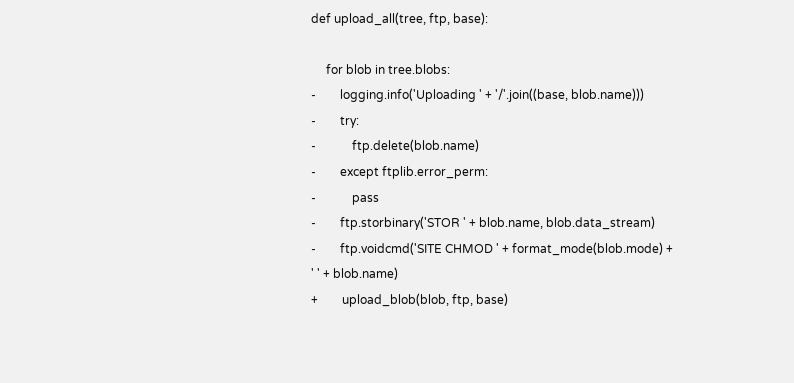def upload_all(tree, ftp, base):

     for blob in tree.blobs:
-        logging.info('Uploading ' + '/'.join((base, blob.name)))
-        try:
-            ftp.delete(blob.name)
-        except ftplib.error_perm:
-            pass
-        ftp.storbinary('STOR ' + blob.name, blob.data_stream)
-        ftp.voidcmd('SITE CHMOD ' + format_mode(blob.mode) + ' ' + blob.name)
+        upload_blob(blob, ftp, base)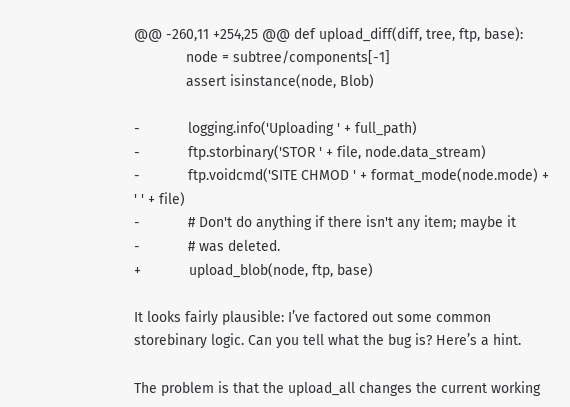@@ -260,11 +254,25 @@ def upload_diff(diff, tree, ftp, base):
             node = subtree/components[-1]
             assert isinstance(node, Blob)

-            logging.info('Uploading ' + full_path)
-            ftp.storbinary('STOR ' + file, node.data_stream)
-            ftp.voidcmd('SITE CHMOD ' + format_mode(node.mode) + ' ' + file)
-            # Don't do anything if there isn't any item; maybe it
-            # was deleted.
+            upload_blob(node, ftp, base)

It looks fairly plausible: I’ve factored out some common storebinary logic. Can you tell what the bug is? Here’s a hint.

The problem is that the upload_all changes the current working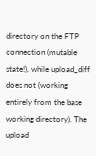directory on the FTP connection (mutable state!), while upload_diff does not (working entirely from the base working directory). The upload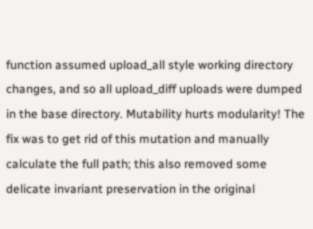function assumed upload_all style working directory changes, and so all upload_diff uploads were dumped in the base directory. Mutability hurts modularity! The fix was to get rid of this mutation and manually calculate the full path; this also removed some delicate invariant preservation in the original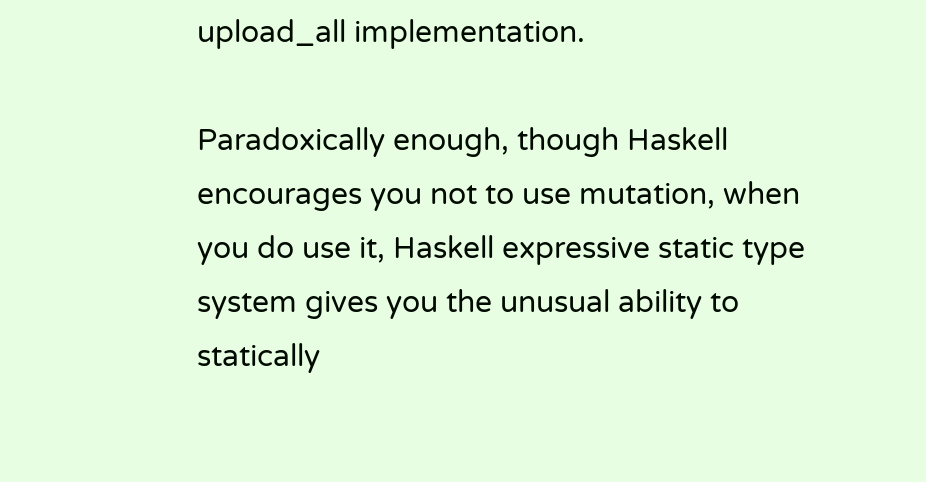upload_all implementation.

Paradoxically enough, though Haskell encourages you not to use mutation, when you do use it, Haskell expressive static type system gives you the unusual ability to statically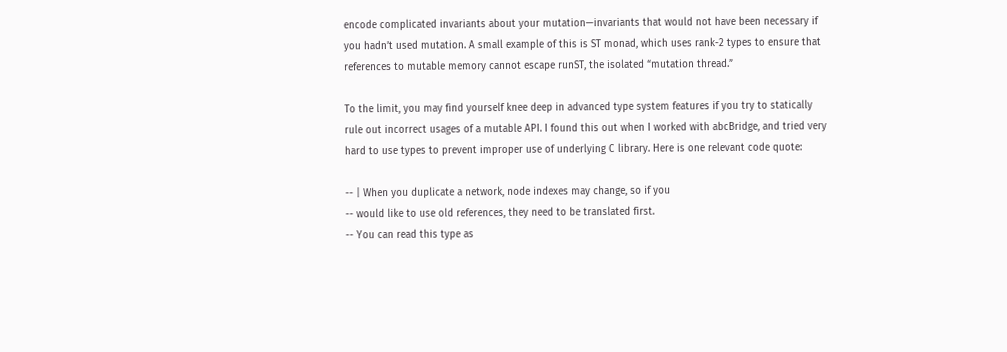encode complicated invariants about your mutation—invariants that would not have been necessary if you hadn’t used mutation. A small example of this is ST monad, which uses rank-2 types to ensure that references to mutable memory cannot escape runST, the isolated “mutation thread.”

To the limit, you may find yourself knee deep in advanced type system features if you try to statically rule out incorrect usages of a mutable API. I found this out when I worked with abcBridge, and tried very hard to use types to prevent improper use of underlying C library. Here is one relevant code quote:

-- | When you duplicate a network, node indexes may change, so if you
-- would like to use old references, they need to be translated first.
-- You can read this type as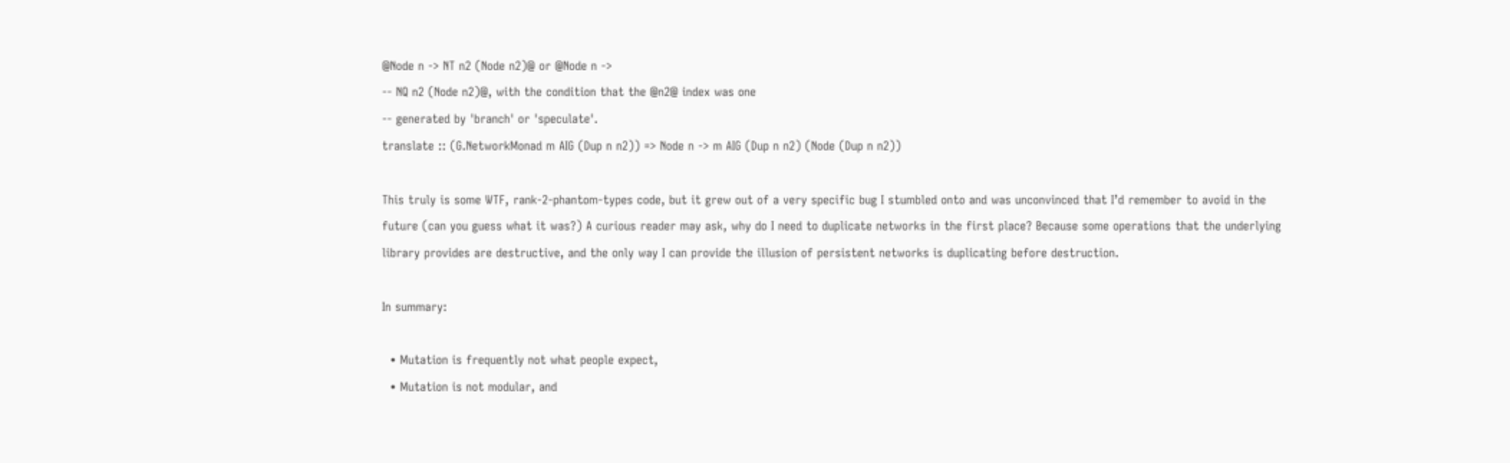@Node n -> NT n2 (Node n2)@ or @Node n ->
-- NQ n2 (Node n2)@, with the condition that the @n2@ index was one
-- generated by 'branch' or 'speculate'.
translate :: (G.NetworkMonad m AIG (Dup n n2)) => Node n -> m AIG (Dup n n2) (Node (Dup n n2))

This truly is some WTF, rank-2-phantom-types code, but it grew out of a very specific bug I stumbled onto and was unconvinced that I’d remember to avoid in the future (can you guess what it was?) A curious reader may ask, why do I need to duplicate networks in the first place? Because some operations that the underlying library provides are destructive, and the only way I can provide the illusion of persistent networks is duplicating before destruction.

In summary:

  • Mutation is frequently not what people expect,
  • Mutation is not modular, and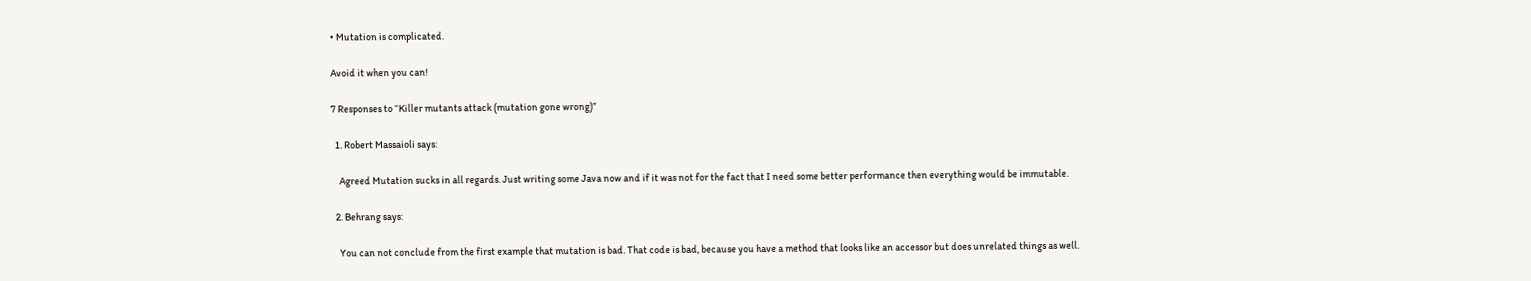• Mutation is complicated.

Avoid it when you can!

7 Responses to “Killer mutants attack (mutation gone wrong)”

  1. Robert Massaioli says:

    Agreed Mutation sucks in all regards. Just writing some Java now and if it was not for the fact that I need some better performance then everything would be immutable.

  2. Behrang says:

    You can not conclude from the first example that mutation is bad. That code is bad, because you have a method that looks like an accessor but does unrelated things as well.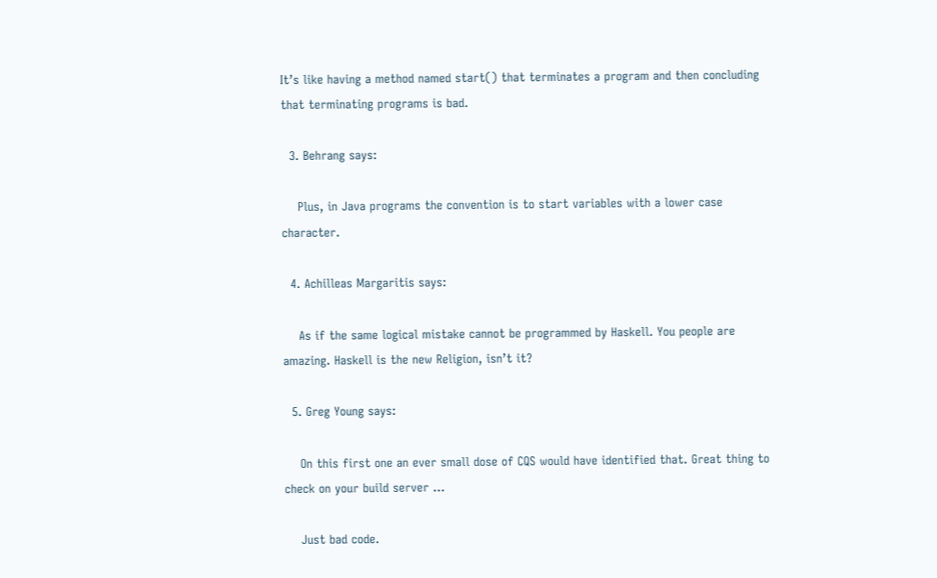It’s like having a method named start() that terminates a program and then concluding that terminating programs is bad.

  3. Behrang says:

    Plus, in Java programs the convention is to start variables with a lower case character.

  4. Achilleas Margaritis says:

    As if the same logical mistake cannot be programmed by Haskell. You people are amazing. Haskell is the new Religion, isn’t it?

  5. Greg Young says:

    On this first one an ever small dose of CQS would have identified that. Great thing to check on your build server …

    Just bad code.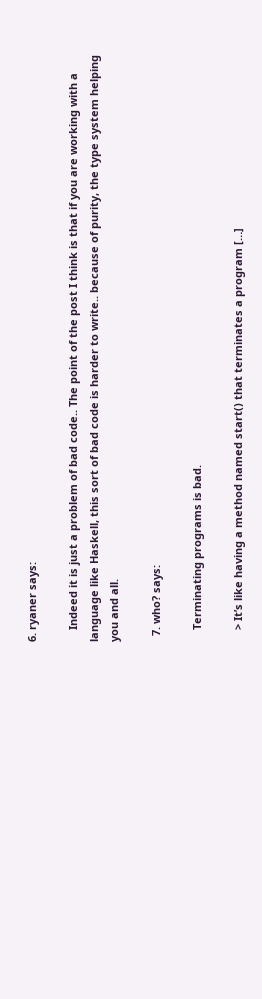6. ryaner says:

    Indeed it is just a problem of bad code.. The point of the post I think is that if you are working with a language like Haskell, this sort of bad code is harder to write.. because of purity, the type system helping you and all.

  7. who? says:

    Terminating programs is bad.

    > It’s like having a method named start() that terminates a program […]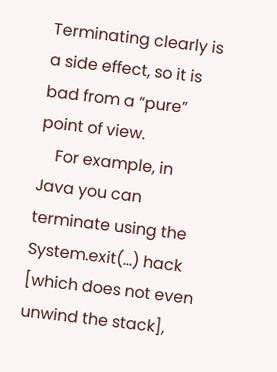Terminating clearly is a side effect, so it is bad from a “pure” point of view.
    For example, in Java you can terminate using the System.exit(…) hack [which does not even unwind the stack],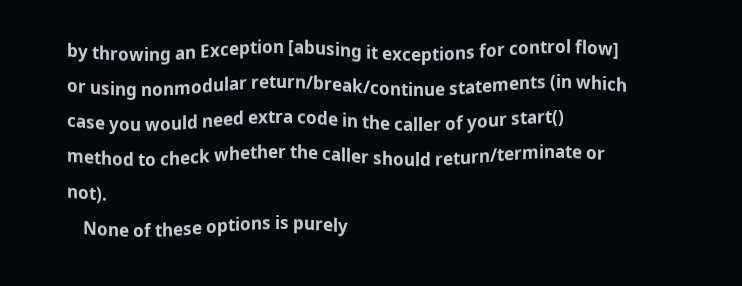by throwing an Exception [abusing it exceptions for control flow] or using nonmodular return/break/continue statements (in which case you would need extra code in the caller of your start() method to check whether the caller should return/terminate or not).
    None of these options is purely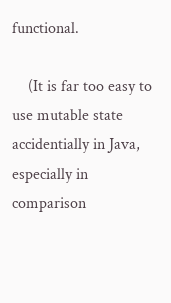functional.

    (It is far too easy to use mutable state accidentially in Java, especially in comparison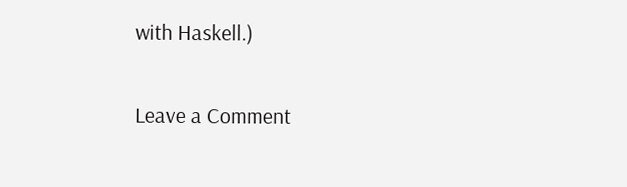with Haskell.)

Leave a Comment